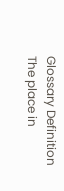Glossary Definition
The place in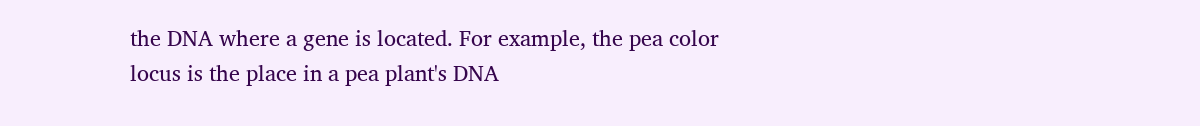the DNA where a gene is located. For example, the pea color locus is the place in a pea plant's DNA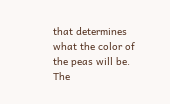that determines what the color of the peas will be. The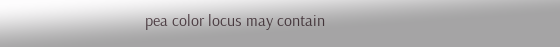pea color locus may contain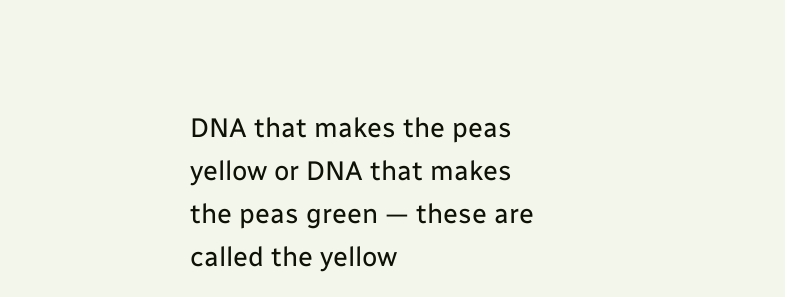DNA that makes the peas yellow or DNA that makes the peas green — these are called the yellow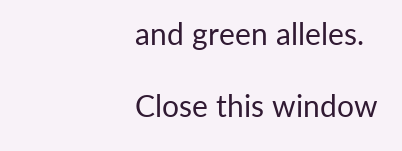and green alleles.

Close this window